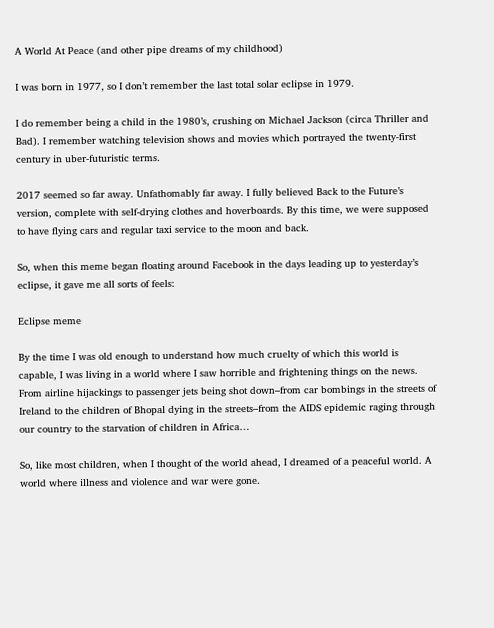A World At Peace (and other pipe dreams of my childhood)

I was born in 1977, so I don’t remember the last total solar eclipse in 1979.

I do remember being a child in the 1980’s, crushing on Michael Jackson (circa Thriller and Bad). I remember watching television shows and movies which portrayed the twenty-first century in uber-futuristic terms.

2017 seemed so far away. Unfathomably far away. I fully believed Back to the Future’s version, complete with self-drying clothes and hoverboards. By this time, we were supposed to have flying cars and regular taxi service to the moon and back.

So, when this meme began floating around Facebook in the days leading up to yesterday’s eclipse, it gave me all sorts of feels:

Eclipse meme

By the time I was old enough to understand how much cruelty of which this world is capable, I was living in a world where I saw horrible and frightening things on the news. From airline hijackings to passenger jets being shot down–from car bombings in the streets of Ireland to the children of Bhopal dying in the streets–from the AIDS epidemic raging through our country to the starvation of children in Africa…

So, like most children, when I thought of the world ahead, I dreamed of a peaceful world. A world where illness and violence and war were gone.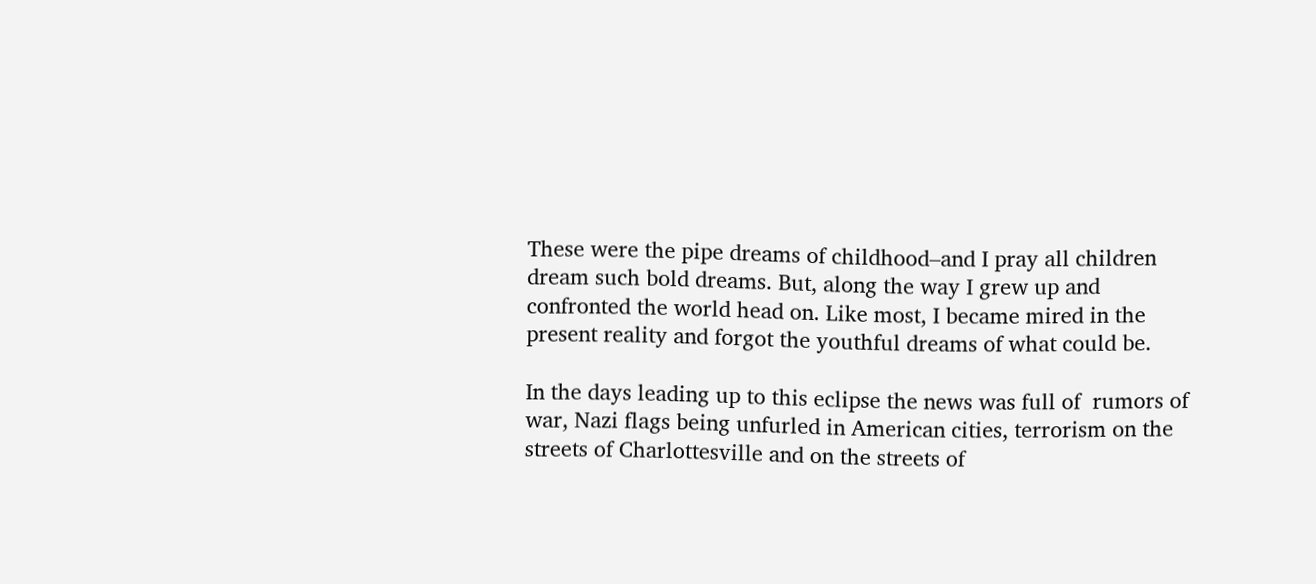These were the pipe dreams of childhood–and I pray all children dream such bold dreams. But, along the way I grew up and confronted the world head on. Like most, I became mired in the present reality and forgot the youthful dreams of what could be.

In the days leading up to this eclipse the news was full of  rumors of war, Nazi flags being unfurled in American cities, terrorism on the streets of Charlottesville and on the streets of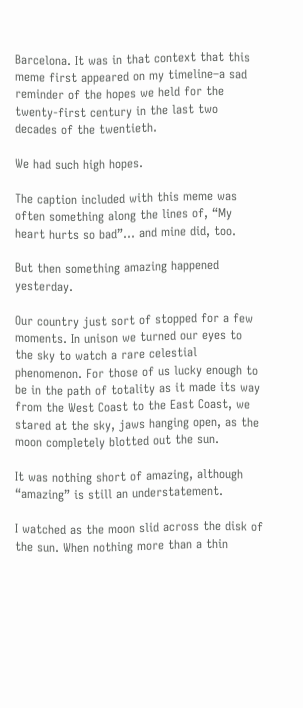Barcelona. It was in that context that this meme first appeared on my timeline–a sad reminder of the hopes we held for the twenty-first century in the last two decades of the twentieth.

We had such high hopes.

The caption included with this meme was often something along the lines of, “My heart hurts so bad”… and mine did, too.

But then something amazing happened yesterday.

Our country just sort of stopped for a few moments. In unison we turned our eyes to the sky to watch a rare celestial phenomenon. For those of us lucky enough to be in the path of totality as it made its way from the West Coast to the East Coast, we stared at the sky, jaws hanging open, as the moon completely blotted out the sun.

It was nothing short of amazing, although “amazing” is still an understatement.

I watched as the moon slid across the disk of the sun. When nothing more than a thin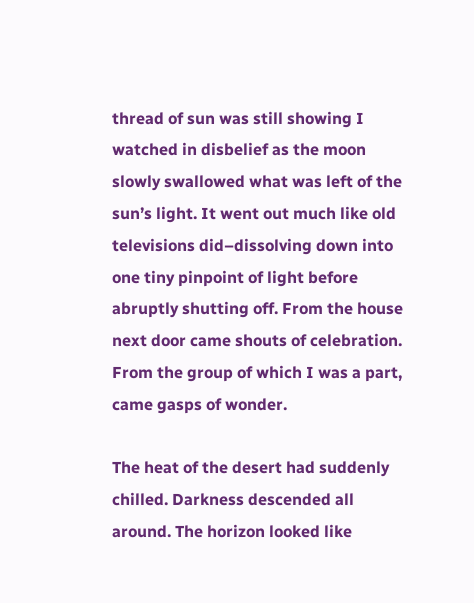thread of sun was still showing I watched in disbelief as the moon slowly swallowed what was left of the sun’s light. It went out much like old televisions did–dissolving down into one tiny pinpoint of light before abruptly shutting off. From the house next door came shouts of celebration. From the group of which I was a part, came gasps of wonder.

The heat of the desert had suddenly chilled. Darkness descended all around. The horizon looked like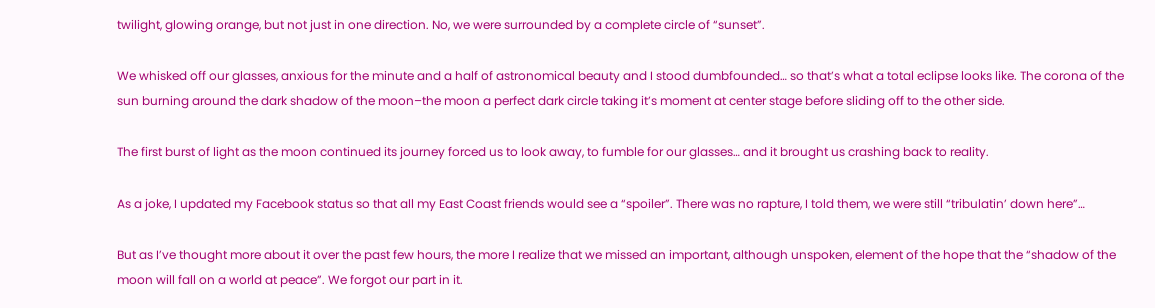twilight, glowing orange, but not just in one direction. No, we were surrounded by a complete circle of “sunset”.

We whisked off our glasses, anxious for the minute and a half of astronomical beauty and I stood dumbfounded… so that’s what a total eclipse looks like. The corona of the sun burning around the dark shadow of the moon–the moon a perfect dark circle taking it’s moment at center stage before sliding off to the other side.

The first burst of light as the moon continued its journey forced us to look away, to fumble for our glasses… and it brought us crashing back to reality.

As a joke, I updated my Facebook status so that all my East Coast friends would see a “spoiler”. There was no rapture, I told them, we were still “tribulatin’ down here”…

But as I’ve thought more about it over the past few hours, the more I realize that we missed an important, although unspoken, element of the hope that the “shadow of the moon will fall on a world at peace”. We forgot our part in it.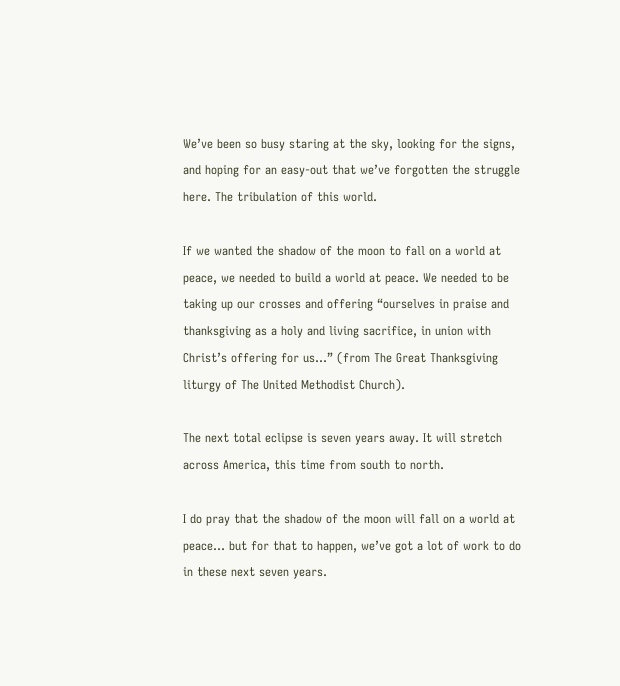We’ve been so busy staring at the sky, looking for the signs, and hoping for an easy-out that we’ve forgotten the struggle here. The tribulation of this world.

If we wanted the shadow of the moon to fall on a world at peace, we needed to build a world at peace. We needed to be taking up our crosses and offering “ourselves in praise and thanksgiving as a holy and living sacrifice, in union with Christ’s offering for us…” (from The Great Thanksgiving liturgy of The United Methodist Church).

The next total eclipse is seven years away. It will stretch across America, this time from south to north.

I do pray that the shadow of the moon will fall on a world at peace… but for that to happen, we’ve got a lot of work to do in these next seven years.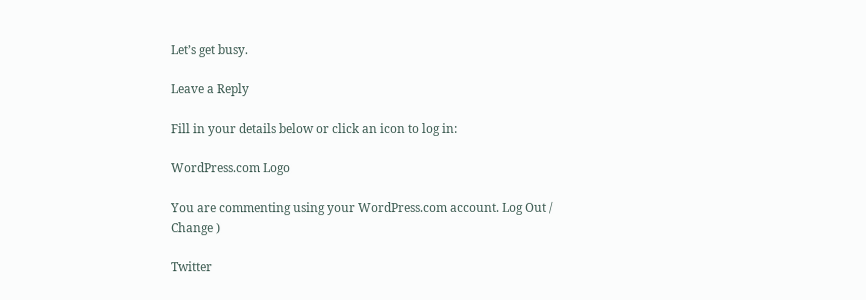Let’s get busy.

Leave a Reply

Fill in your details below or click an icon to log in:

WordPress.com Logo

You are commenting using your WordPress.com account. Log Out /  Change )

Twitter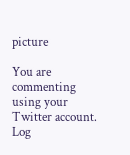picture

You are commenting using your Twitter account. Log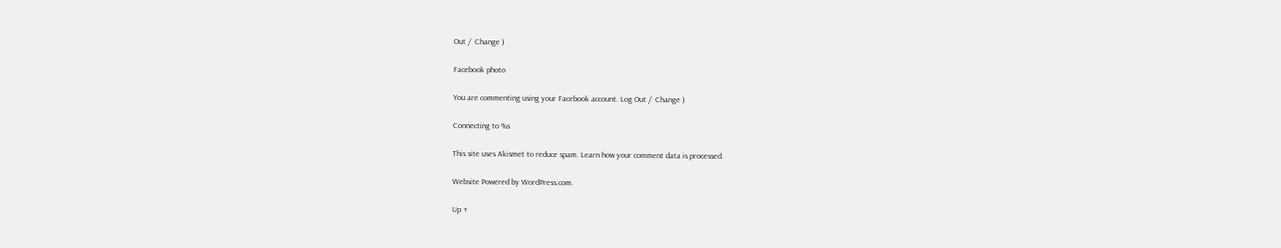Out /  Change )

Facebook photo

You are commenting using your Facebook account. Log Out /  Change )

Connecting to %s

This site uses Akismet to reduce spam. Learn how your comment data is processed.

Website Powered by WordPress.com.

Up ↑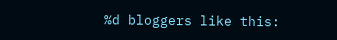%d bloggers like this: